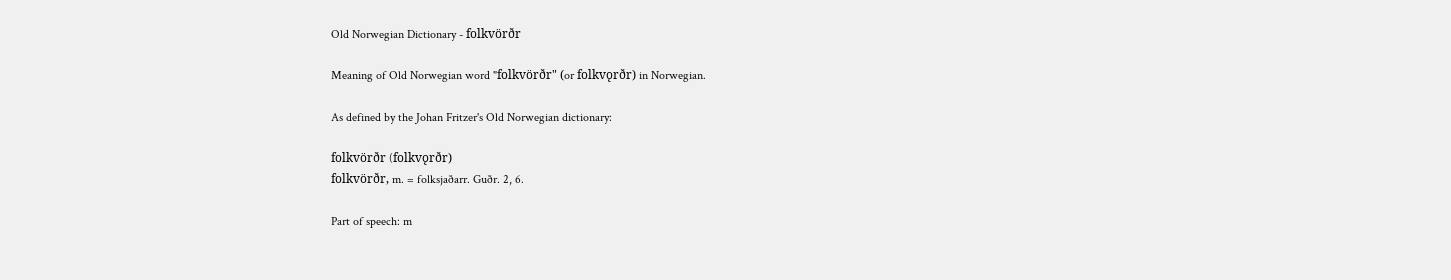Old Norwegian Dictionary - folkvörðr

Meaning of Old Norwegian word "folkvörðr" (or folkvǫrðr) in Norwegian.

As defined by the Johan Fritzer's Old Norwegian dictionary:

folkvörðr (folkvǫrðr)
folkvörðr, m. = folksjaðarr. Guðr. 2, 6.

Part of speech: m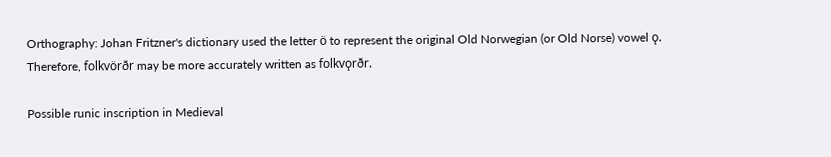Orthography: Johan Fritzner's dictionary used the letter ö to represent the original Old Norwegian (or Old Norse) vowel ǫ. Therefore, folkvörðr may be more accurately written as folkvǫrðr.

Possible runic inscription in Medieval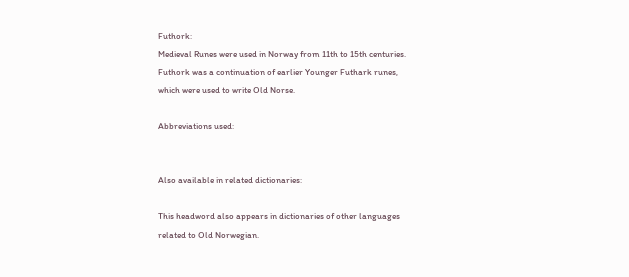Futhork:
Medieval Runes were used in Norway from 11th to 15th centuries.
Futhork was a continuation of earlier Younger Futhark runes, which were used to write Old Norse.

Abbreviations used:


Also available in related dictionaries:

This headword also appears in dictionaries of other languages related to Old Norwegian.